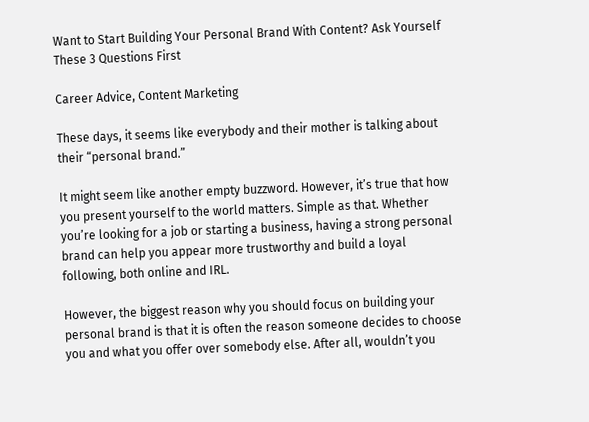Want to Start Building Your Personal Brand With Content? Ask Yourself These 3 Questions First

Career Advice, Content Marketing

These days, it seems like everybody and their mother is talking about their “personal brand.”

It might seem like another empty buzzword. However, it’s true that how you present yourself to the world matters. Simple as that. Whether you’re looking for a job or starting a business, having a strong personal brand can help you appear more trustworthy and build a loyal following, both online and IRL.

However, the biggest reason why you should focus on building your personal brand is that it is often the reason someone decides to choose you and what you offer over somebody else. After all, wouldn’t you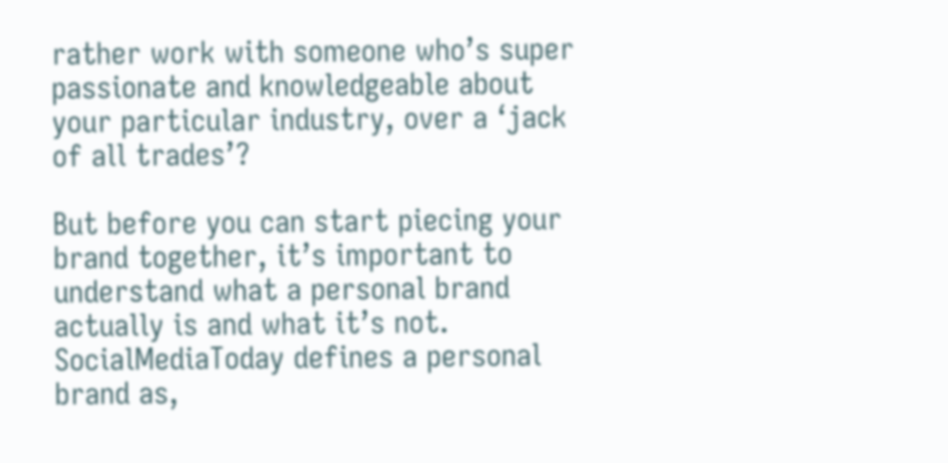rather work with someone who’s super passionate and knowledgeable about your particular industry, over a ‘jack of all trades’?

But before you can start piecing your brand together, it’s important to understand what a personal brand actually is and what it’s not. SocialMediaToday defines a personal brand as,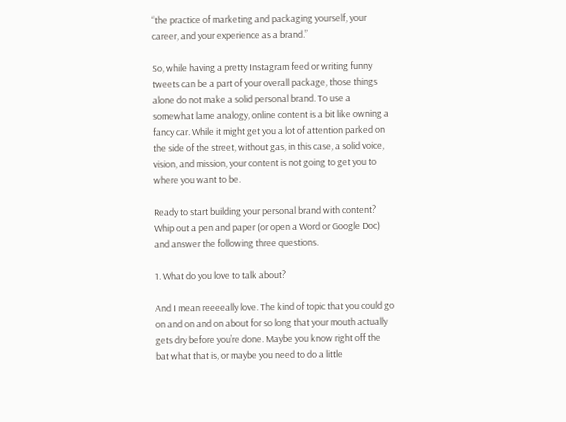“the practice of marketing and packaging yourself, your career, and your experience as a brand.”

So, while having a pretty Instagram feed or writing funny tweets can be a part of your overall package, those things alone do not make a solid personal brand. To use a somewhat lame analogy, online content is a bit like owning a fancy car. While it might get you a lot of attention parked on the side of the street, without gas, in this case, a solid voice, vision, and mission, your content is not going to get you to where you want to be.

Ready to start building your personal brand with content? Whip out a pen and paper (or open a Word or Google Doc) and answer the following three questions.

1. What do you love to talk about?

And I mean reeeeally love. The kind of topic that you could go on and on and on about for so long that your mouth actually gets dry before you’re done. Maybe you know right off the bat what that is, or maybe you need to do a little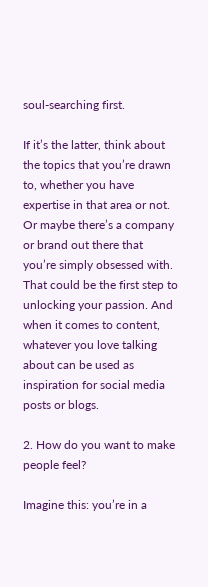soul-searching first.

If it’s the latter, think about the topics that you’re drawn to, whether you have expertise in that area or not. Or maybe there’s a company or brand out there that you’re simply obsessed with. That could be the first step to unlocking your passion. And when it comes to content, whatever you love talking about can be used as inspiration for social media posts or blogs.

2. How do you want to make people feel?

Imagine this: you’re in a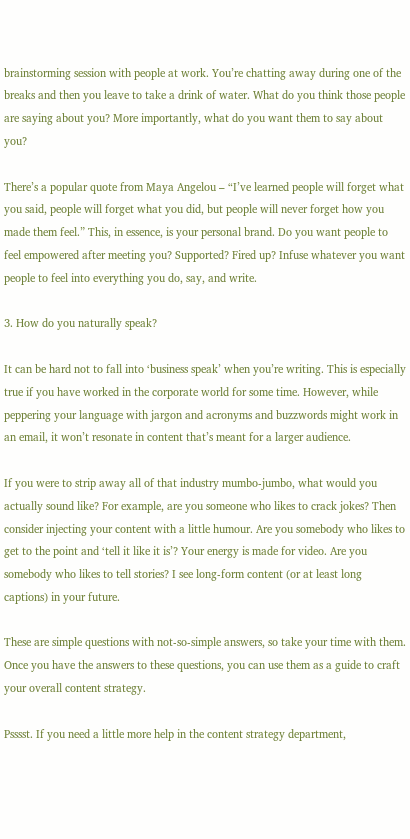brainstorming session with people at work. You’re chatting away during one of the breaks and then you leave to take a drink of water. What do you think those people are saying about you? More importantly, what do you want them to say about you?

There’s a popular quote from Maya Angelou – “I’ve learned people will forget what you said, people will forget what you did, but people will never forget how you made them feel.” This, in essence, is your personal brand. Do you want people to feel empowered after meeting you? Supported? Fired up? Infuse whatever you want people to feel into everything you do, say, and write.

3. How do you naturally speak?

It can be hard not to fall into ‘business speak’ when you’re writing. This is especially true if you have worked in the corporate world for some time. However, while peppering your language with jargon and acronyms and buzzwords might work in an email, it won’t resonate in content that’s meant for a larger audience.

If you were to strip away all of that industry mumbo-jumbo, what would you actually sound like? For example, are you someone who likes to crack jokes? Then consider injecting your content with a little humour. Are you somebody who likes to get to the point and ‘tell it like it is’? Your energy is made for video. Are you somebody who likes to tell stories? I see long-form content (or at least long captions) in your future.

These are simple questions with not-so-simple answers, so take your time with them. Once you have the answers to these questions, you can use them as a guide to craft your overall content strategy.

Psssst. If you need a little more help in the content strategy department,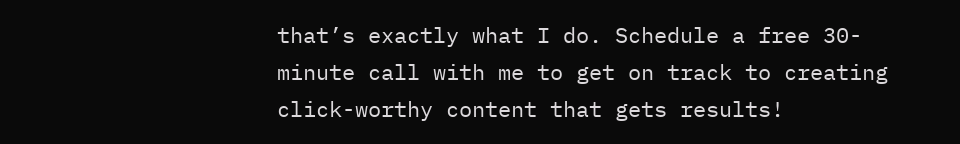that’s exactly what I do. Schedule a free 30-minute call with me to get on track to creating click-worthy content that gets results!